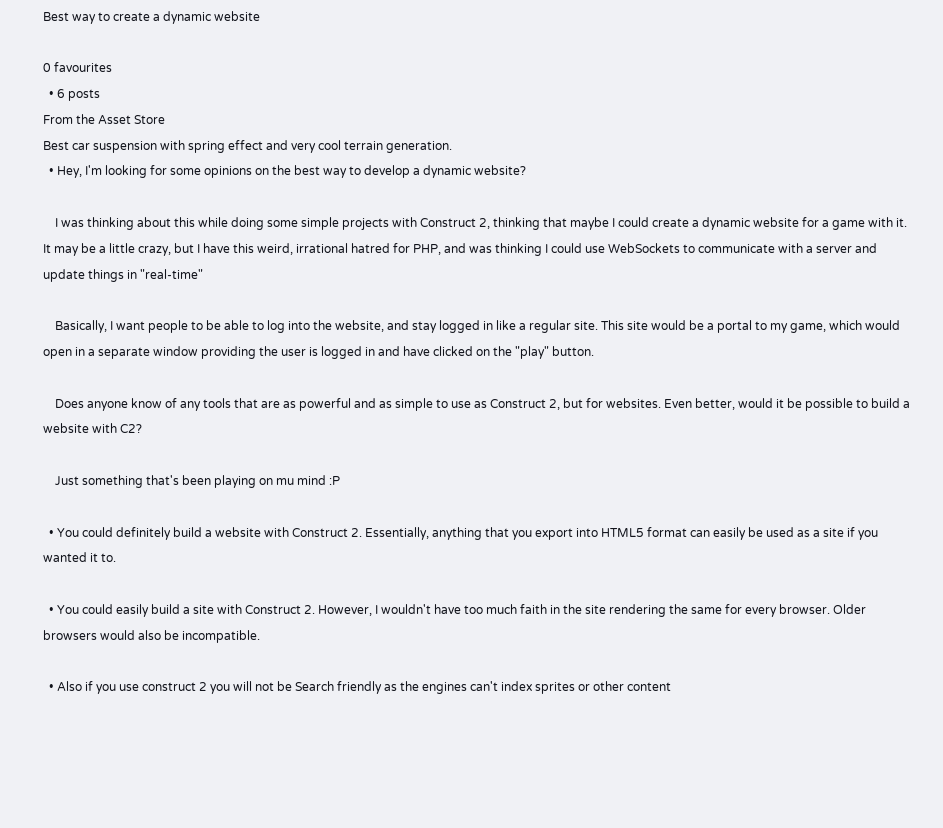Best way to create a dynamic website

0 favourites
  • 6 posts
From the Asset Store
Best car suspension with spring effect and very cool terrain generation.
  • Hey, I'm looking for some opinions on the best way to develop a dynamic website?

    I was thinking about this while doing some simple projects with Construct 2, thinking that maybe I could create a dynamic website for a game with it. It may be a little crazy, but I have this weird, irrational hatred for PHP, and was thinking I could use WebSockets to communicate with a server and update things in "real-time"

    Basically, I want people to be able to log into the website, and stay logged in like a regular site. This site would be a portal to my game, which would open in a separate window providing the user is logged in and have clicked on the "play" button.

    Does anyone know of any tools that are as powerful and as simple to use as Construct 2, but for websites. Even better, would it be possible to build a website with C2?

    Just something that's been playing on mu mind :P

  • You could definitely build a website with Construct 2. Essentially, anything that you export into HTML5 format can easily be used as a site if you wanted it to.

  • You could easily build a site with Construct 2. However, I wouldn't have too much faith in the site rendering the same for every browser. Older browsers would also be incompatible.

  • Also if you use construct 2 you will not be Search friendly as the engines can't index sprites or other content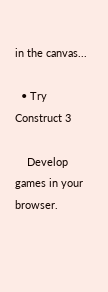in the canvas...

  • Try Construct 3

    Develop games in your browser.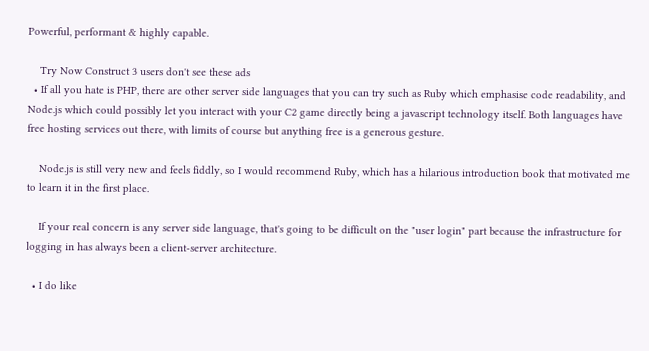Powerful, performant & highly capable.

    Try Now Construct 3 users don't see these ads
  • If all you hate is PHP, there are other server side languages that you can try such as Ruby which emphasise code readability, and Node.js which could possibly let you interact with your C2 game directly being a javascript technology itself. Both languages have free hosting services out there, with limits of course but anything free is a generous gesture.

    Node.js is still very new and feels fiddly, so I would recommend Ruby, which has a hilarious introduction book that motivated me to learn it in the first place.

    If your real concern is any server side language, that's going to be difficult on the "user login" part because the infrastructure for logging in has always been a client-server architecture.

  • I do like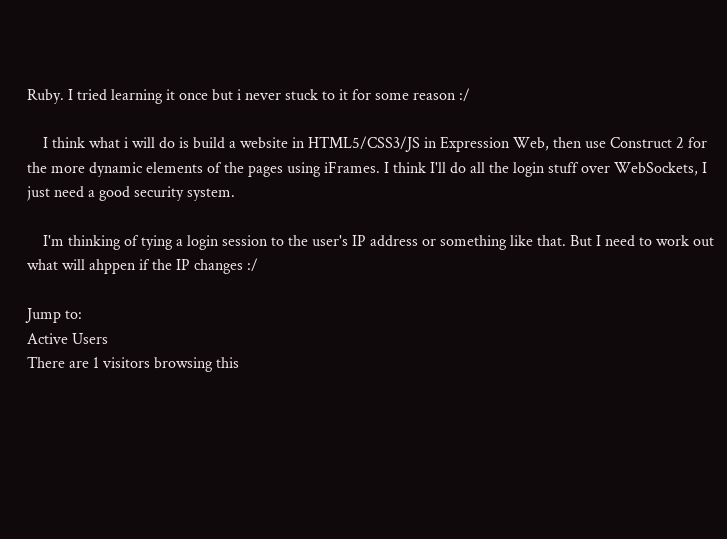Ruby. I tried learning it once but i never stuck to it for some reason :/

    I think what i will do is build a website in HTML5/CSS3/JS in Expression Web, then use Construct 2 for the more dynamic elements of the pages using iFrames. I think I'll do all the login stuff over WebSockets, I just need a good security system.

    I'm thinking of tying a login session to the user's IP address or something like that. But I need to work out what will ahppen if the IP changes :/

Jump to:
Active Users
There are 1 visitors browsing this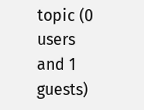topic (0 users and 1 guests)